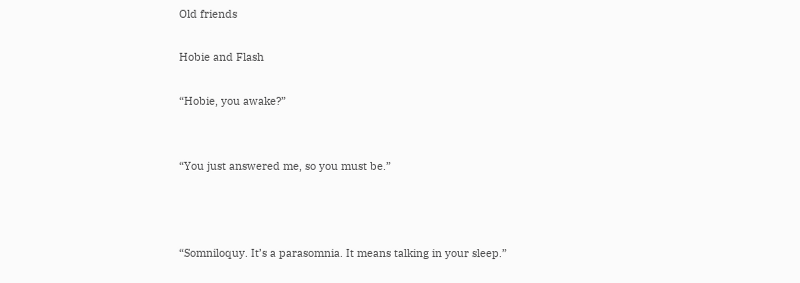Old friends

Hobie and Flash

“Hobie, you awake?”


“You just answered me, so you must be.”



“Somniloquy. It’s a parasomnia. It means talking in your sleep.”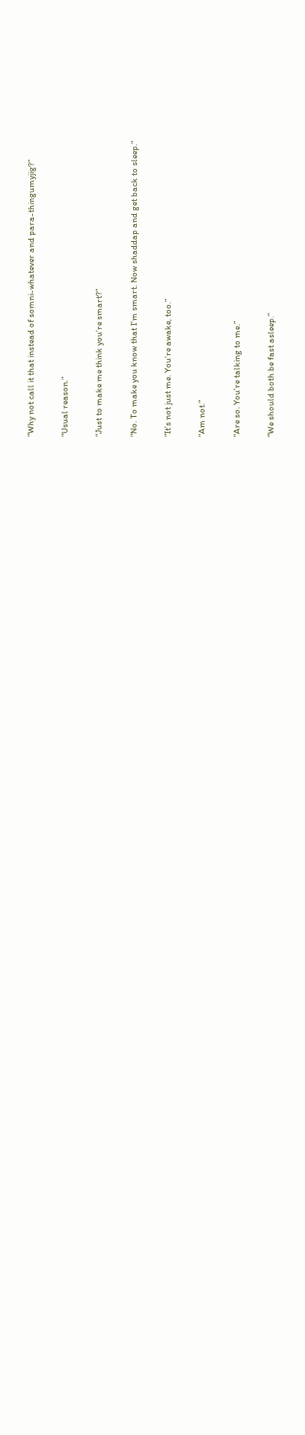“Why not call it that instead of somni-whatever and para-thingumyjig?”

“Usual reason.”

“Just to make me think you’re smart?”

“No. To make you know that I’m smart. Now shaddap and get back to sleep.”

“It’s not just me. You’re awake, too.”

“Am not.”

“Are so. You’re talking to me.”

“We should both be fast asleep.”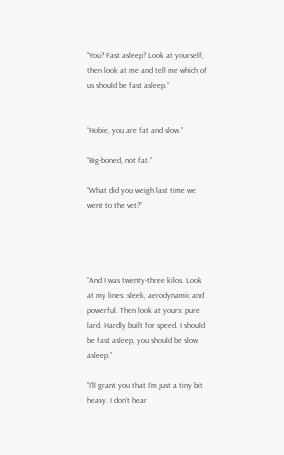“You? Fast asleep? Look at yourself, then look at me and tell me which of us should be fast asleep.”


“Hobie, you are fat and slow.”

“Big-boned, not fat.”

“What did you weigh last time we went to the vet?”




“And I was twenty-three kilos. Look at my lines: sleek, aerodynamic and powerful. Then look at yours: pure lard. Hardly built for speed. I should be fast asleep, you should be slow asleep.”

“I’ll grant you that I’m just a tiny bit heavy. I don’t hear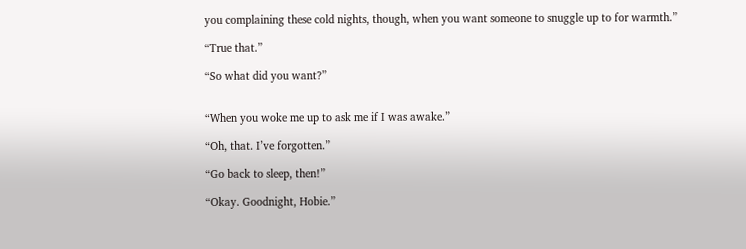you complaining these cold nights, though, when you want someone to snuggle up to for warmth.”

“True that.”

“So what did you want?”


“When you woke me up to ask me if I was awake.”

“Oh, that. I’ve forgotten.”

“Go back to sleep, then!”

“Okay. Goodnight, Hobie.”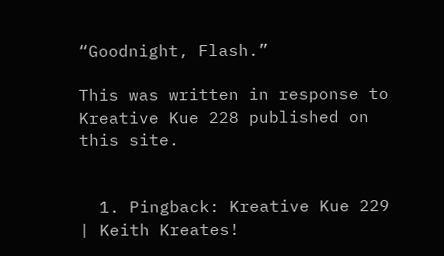“Goodnight, Flash.”

This was written in response to Kreative Kue 228 published on this site.


  1. Pingback: Kreative Kue 229 | Keith Kreates!